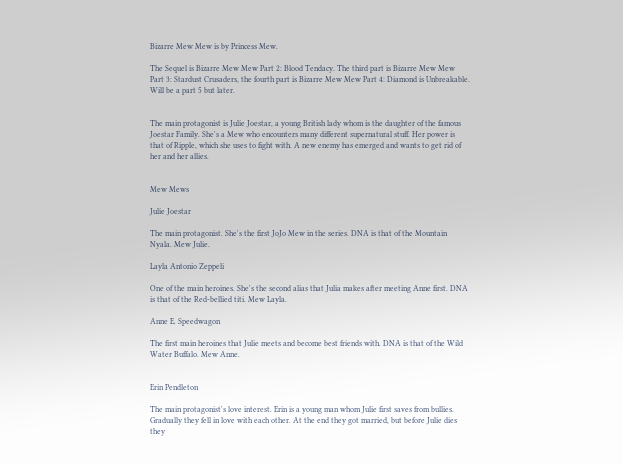Bizarre Mew Mew is by Princess Mew.

The Sequel is Bizarre Mew Mew Part 2: Blood Tendacy. The third part is Bizarre Mew Mew Part 3: Stardust Crusaders, the fourth part is Bizarre Mew Mew Part 4: Diamond is Unbreakable. Will be a part 5 but later.


The main protagonist is Julie Joestar, a young British lady whom is the daughter of the famous Joestar Family. She's a Mew who encounters many different supernatural stuff. Her power is that of Ripple, which she uses to fight with. A new enemy has emerged and wants to get rid of her and her allies.


Mew Mews

Julie Joestar

The main protagonist. She's the first JoJo Mew in the series. DNA is that of the Mountain Nyala. Mew Julie.

Layla Antonio Zeppeli

One of the main heroines. She's the second alias that Julia makes after meeting Anne first. DNA is that of the Red-bellied titi. Mew Layla.

Anne E. Speedwagon

The first main heroines that Julie meets and become best friends with. DNA is that of the Wild Water Buffalo. Mew Anne.


Erin Pendleton

The main protagonist's love interest. Erin is a young man whom Julie first saves from bullies. Gradually they fell in love with each other. At the end they got married, but before Julie dies they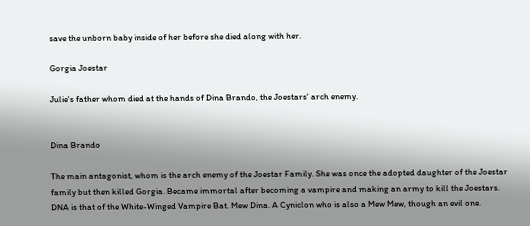save the unborn baby inside of her before she died along with her.

Gorgia Joestar

Julie's father whom died at the hands of Dina Brando, the Joestars' arch enemy.


Dina Brando

The main antagonist, whom is the arch enemy of the Joestar Family. She was once the adopted daughter of the Joestar family but then killed Gorgia. Became immortal after becoming a vampire and making an army to kill the Joestars. DNA is that of the White-Winged Vampire Bat. Mew Dina. A Cyniclon who is also a Mew Mew, though an evil one.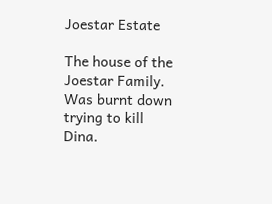Joestar Estate

The house of the Joestar Family. Was burnt down trying to kill Dina.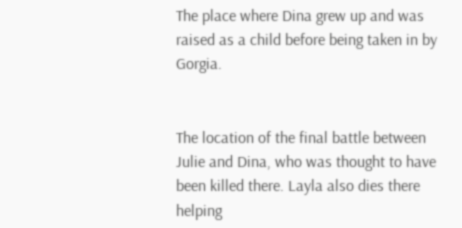The place where Dina grew up and was raised as a child before being taken in by Gorgia.


The location of the final battle between Julie and Dina, who was thought to have been killed there. Layla also dies there helping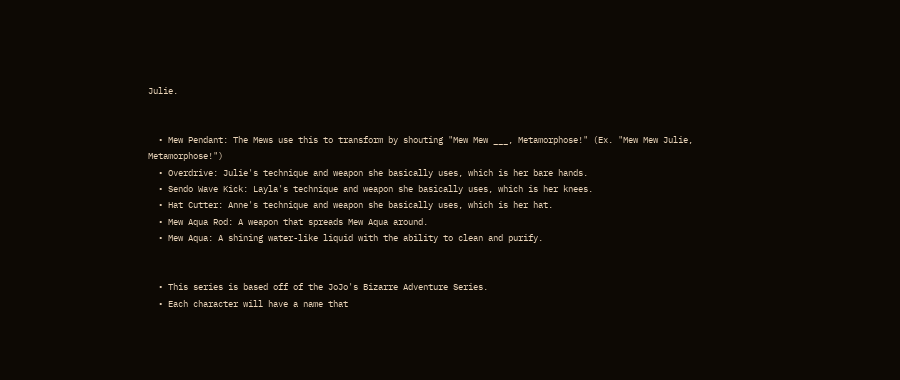Julie.


  • Mew Pendant: The Mews use this to transform by shouting "Mew Mew ___, Metamorphose!" (Ex. "Mew Mew Julie, Metamorphose!")
  • Overdrive: Julie's technique and weapon she basically uses, which is her bare hands.
  • Sendo Wave Kick: Layla's technique and weapon she basically uses, which is her knees.
  • Hat Cutter: Anne's technique and weapon she basically uses, which is her hat.
  • Mew Aqua Rod: A weapon that spreads Mew Aqua around.
  • Mew Aqua: A shining water-like liquid with the ability to clean and purify.


  • This series is based off of the JoJo's Bizarre Adventure Series.
  • Each character will have a name that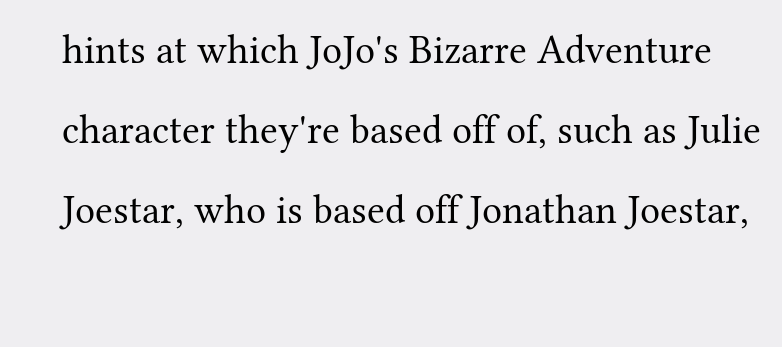hints at which JoJo's Bizarre Adventure character they're based off of, such as Julie Joestar, who is based off Jonathan Joestar,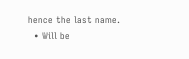hence the last name.
  • Will be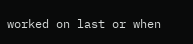worked on last or when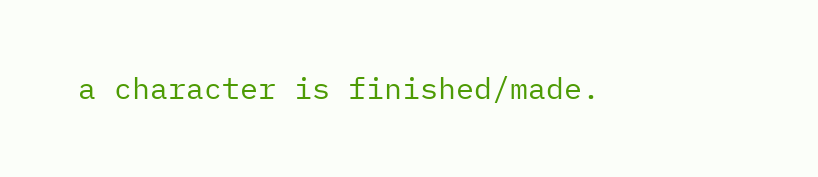a character is finished/made.